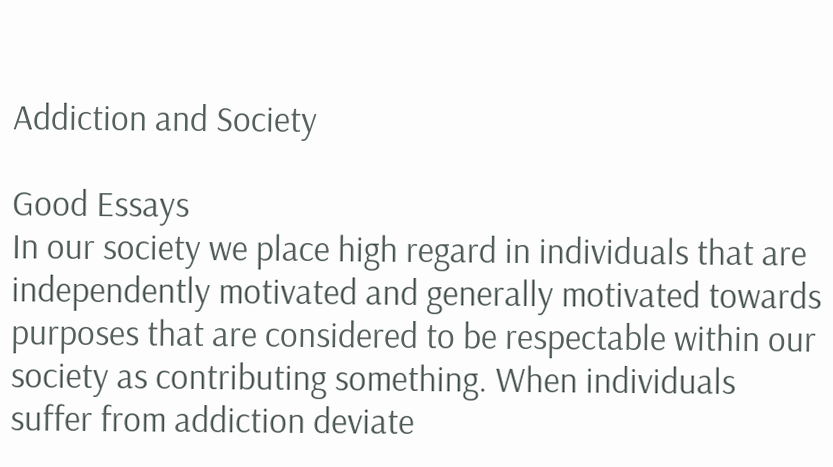Addiction and Society

Good Essays
In our society we place high regard in individuals that are independently motivated and generally motivated towards purposes that are considered to be respectable within our society as contributing something. When individuals suffer from addiction deviate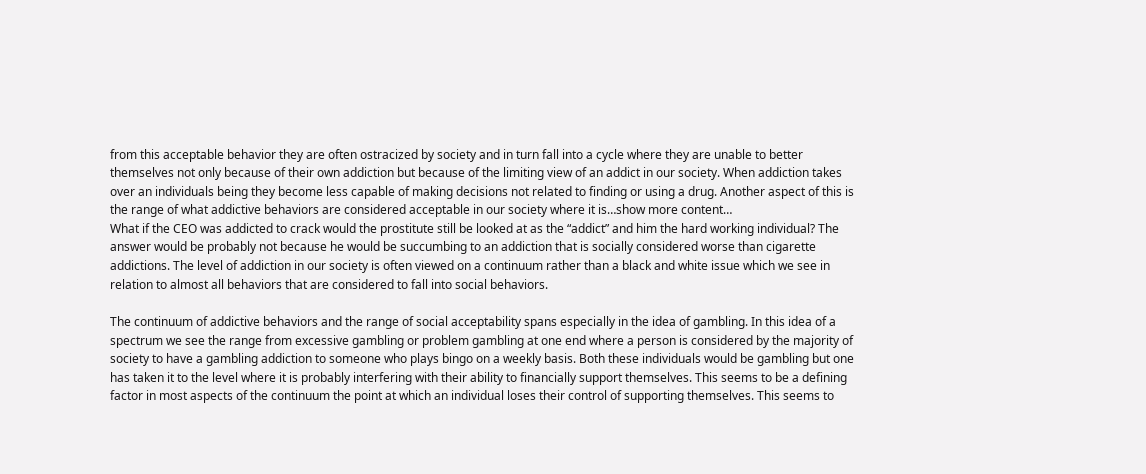from this acceptable behavior they are often ostracized by society and in turn fall into a cycle where they are unable to better themselves not only because of their own addiction but because of the limiting view of an addict in our society. When addiction takes over an individuals being they become less capable of making decisions not related to finding or using a drug. Another aspect of this is the range of what addictive behaviors are considered acceptable in our society where it is…show more content…
What if the CEO was addicted to crack would the prostitute still be looked at as the “addict” and him the hard working individual? The answer would be probably not because he would be succumbing to an addiction that is socially considered worse than cigarette addictions. The level of addiction in our society is often viewed on a continuum rather than a black and white issue which we see in relation to almost all behaviors that are considered to fall into social behaviors.

The continuum of addictive behaviors and the range of social acceptability spans especially in the idea of gambling. In this idea of a spectrum we see the range from excessive gambling or problem gambling at one end where a person is considered by the majority of society to have a gambling addiction to someone who plays bingo on a weekly basis. Both these individuals would be gambling but one has taken it to the level where it is probably interfering with their ability to financially support themselves. This seems to be a defining factor in most aspects of the continuum the point at which an individual loses their control of supporting themselves. This seems to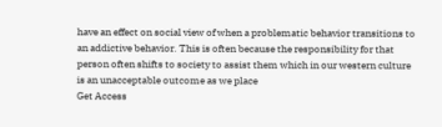have an effect on social view of when a problematic behavior transitions to an addictive behavior. This is often because the responsibility for that person often shifts to society to assist them which in our western culture is an unacceptable outcome as we place
Get Access